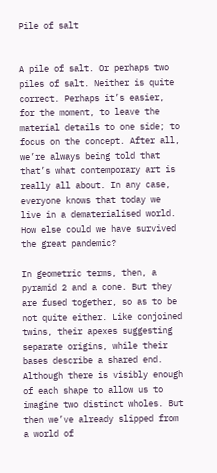Pile of salt


A pile of salt. Or perhaps two piles of salt. Neither is quite correct. Perhaps it’s easier, for the moment, to leave the material details to one side; to focus on the concept. After all, we’re always being told that that’s what contemporary art is really all about. In any case, everyone knows that today we live in a dematerialised world. How else could we have survived the great pandemic?

In geometric terms, then, a pyramid 2 and a cone. But they are fused together, so as to be not quite either. Like conjoined twins, their apexes suggesting separate origins, while their bases describe a shared end. Although there is visibly enough of each shape to allow us to imagine two distinct wholes. But then we’ve already slipped from a world of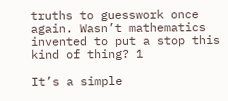truths to guesswork once again. Wasn’t mathematics invented to put a stop this kind of thing? 1

It’s a simple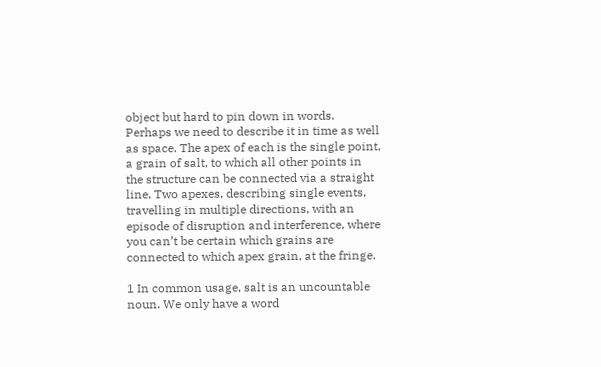object but hard to pin down in words. Perhaps we need to describe it in time as well as space. The apex of each is the single point, a grain of salt, to which all other points in the structure can be connected via a straight line. Two apexes, describing single events, travelling in multiple directions, with an episode of disruption and interference, where you can’t be certain which grains are connected to which apex grain, at the fringe.

1 In common usage, salt is an uncountable noun. We only have a word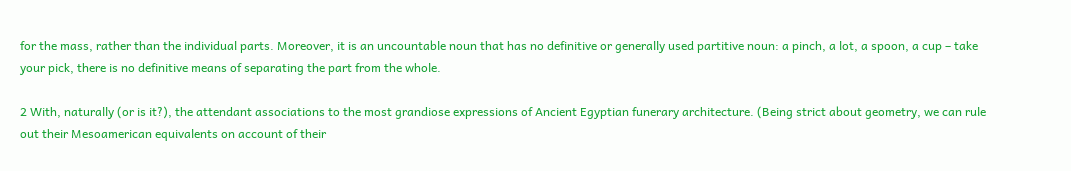for the mass, rather than the individual parts. Moreover, it is an uncountable noun that has no definitive or generally used partitive noun: a pinch, a lot, a spoon, a cup – take your pick, there is no definitive means of separating the part from the whole.

2 With, naturally (or is it?), the attendant associations to the most grandiose expressions of Ancient Egyptian funerary architecture. (Being strict about geometry, we can rule out their Mesoamerican equivalents on account of their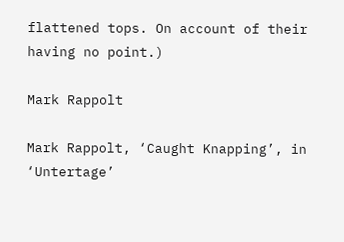flattened tops. On account of their having no point.)

Mark Rappolt

Mark Rappolt, ‘Caught Knapping’, in ‘Untertage’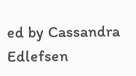ed by Cassandra Edlefsen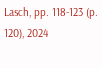Lasch, pp. 118-123 (p. 120), 2024